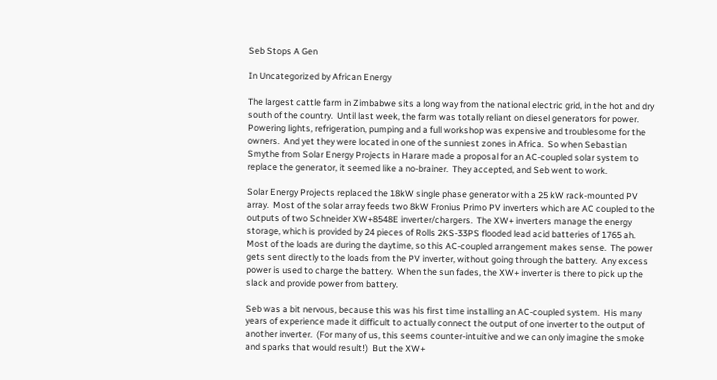Seb Stops A Gen

In Uncategorized by African Energy

The largest cattle farm in Zimbabwe sits a long way from the national electric grid, in the hot and dry south of the country.  Until last week, the farm was totally reliant on diesel generators for power.  Powering lights, refrigeration, pumping and a full workshop was expensive and troublesome for the owners.  And yet they were located in one of the sunniest zones in Africa.  So when Sebastian Smythe from Solar Energy Projects in Harare made a proposal for an AC-coupled solar system to replace the generator, it seemed like a no-brainer.  They accepted, and Seb went to work.

Solar Energy Projects replaced the 18kW single phase generator with a 25 kW rack-mounted PV array.  Most of the solar array feeds two 8kW Fronius Primo PV inverters which are AC coupled to the outputs of two Schneider XW+8548E inverter/chargers.  The XW+ inverters manage the energy storage, which is provided by 24 pieces of Rolls 2KS-33PS flooded lead acid batteries of 1765 ah.  Most of the loads are during the daytime, so this AC-coupled arrangement makes sense.  The power gets sent directly to the loads from the PV inverter, without going through the battery.  Any excess power is used to charge the battery.  When the sun fades, the XW+ inverter is there to pick up the slack and provide power from battery.

Seb was a bit nervous, because this was his first time installing an AC-coupled system.  His many years of experience made it difficult to actually connect the output of one inverter to the output of another inverter.  (For many of us, this seems counter-intuitive and we can only imagine the smoke and sparks that would result!)  But the XW+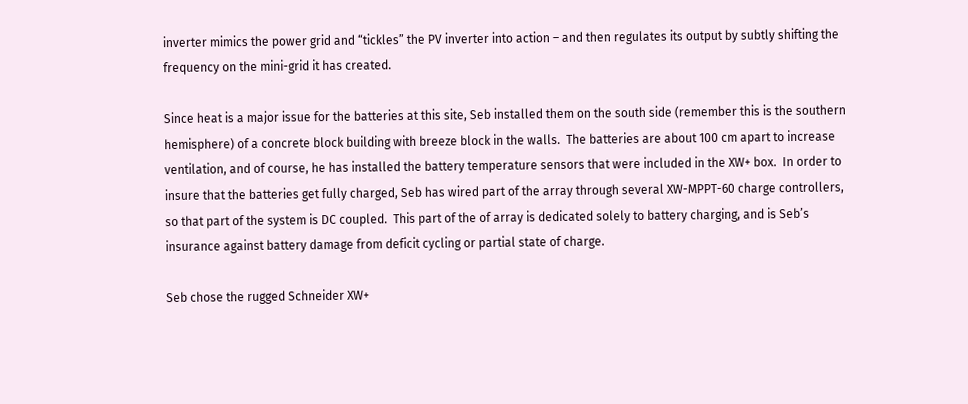inverter mimics the power grid and “tickles” the PV inverter into action – and then regulates its output by subtly shifting the frequency on the mini-grid it has created.

Since heat is a major issue for the batteries at this site, Seb installed them on the south side (remember this is the southern hemisphere) of a concrete block building with breeze block in the walls.  The batteries are about 100 cm apart to increase ventilation, and of course, he has installed the battery temperature sensors that were included in the XW+ box.  In order to insure that the batteries get fully charged, Seb has wired part of the array through several XW-MPPT-60 charge controllers, so that part of the system is DC coupled.  This part of the of array is dedicated solely to battery charging, and is Seb’s insurance against battery damage from deficit cycling or partial state of charge.

Seb chose the rugged Schneider XW+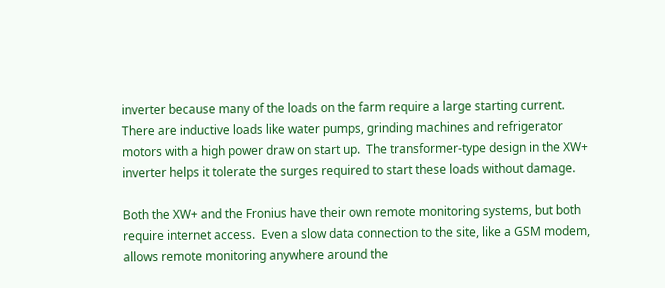inverter because many of the loads on the farm require a large starting current.  There are inductive loads like water pumps, grinding machines and refrigerator motors with a high power draw on start up.  The transformer-type design in the XW+ inverter helps it tolerate the surges required to start these loads without damage.

Both the XW+ and the Fronius have their own remote monitoring systems, but both require internet access.  Even a slow data connection to the site, like a GSM modem, allows remote monitoring anywhere around the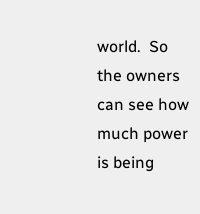world.  So the owners can see how much power is being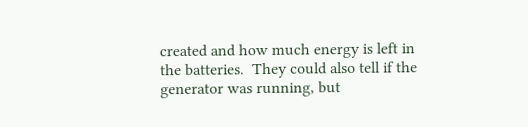created and how much energy is left in the batteries.  They could also tell if the generator was running, but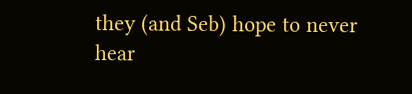they (and Seb) hope to never hear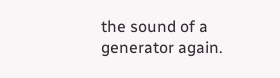the sound of a generator again.